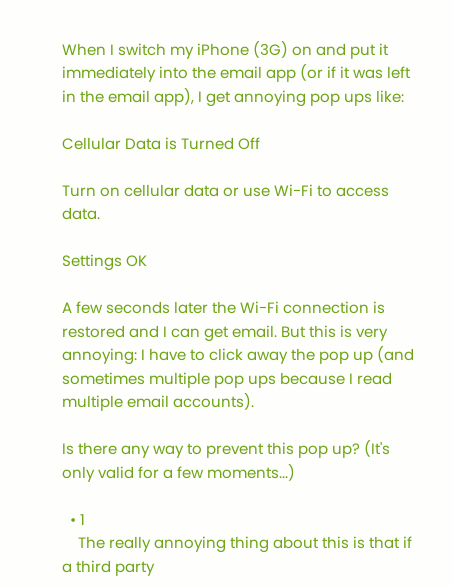When I switch my iPhone (3G) on and put it immediately into the email app (or if it was left in the email app), I get annoying pop ups like:

Cellular Data is Turned Off

Turn on cellular data or use Wi-Fi to access data.

Settings OK

A few seconds later the Wi-Fi connection is restored and I can get email. But this is very annoying: I have to click away the pop up (and sometimes multiple pop ups because I read multiple email accounts).

Is there any way to prevent this pop up? (It's only valid for a few moments...)

  • 1
    The really annoying thing about this is that if a third party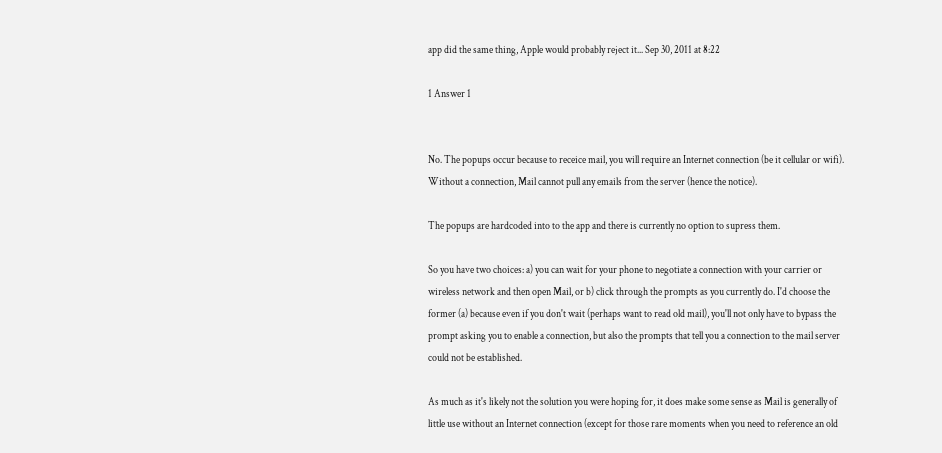app did the same thing, Apple would probably reject it... Sep 30, 2011 at 8:22

1 Answer 1


No. The popups occur because to receice mail, you will require an Internet connection (be it cellular or wifi). Without a connection, Mail cannot pull any emails from the server (hence the notice).

The popups are hardcoded into to the app and there is currently no option to supress them.

So you have two choices: a) you can wait for your phone to negotiate a connection with your carrier or wireless network and then open Mail, or b) click through the prompts as you currently do. I'd choose the former (a) because even if you don't wait (perhaps want to read old mail), you'll not only have to bypass the prompt asking you to enable a connection, but also the prompts that tell you a connection to the mail server could not be established.

As much as it's likely not the solution you were hoping for, it does make some sense as Mail is generally of little use without an Internet connection (except for those rare moments when you need to reference an old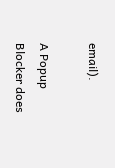email).

A Popup Blocker does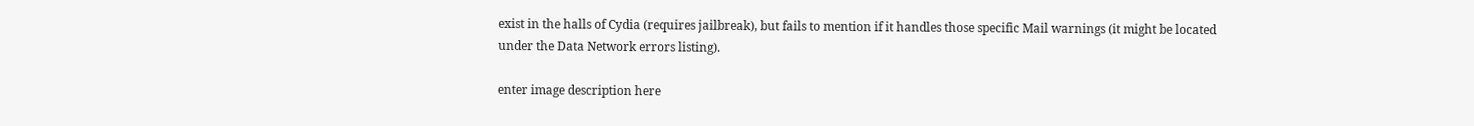exist in the halls of Cydia (requires jailbreak), but fails to mention if it handles those specific Mail warnings (it might be located under the Data Network errors listing).

enter image description here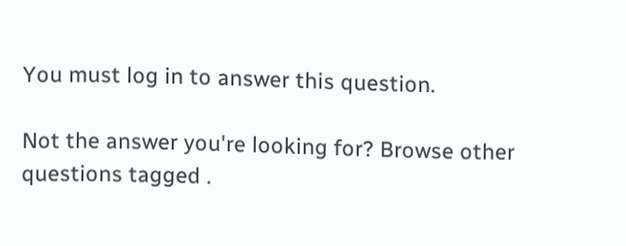You must log in to answer this question.

Not the answer you're looking for? Browse other questions tagged .